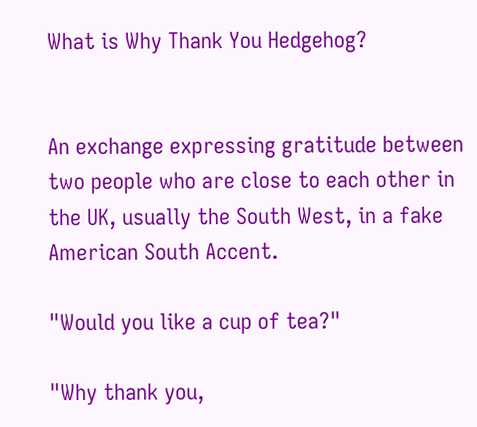What is Why Thank You Hedgehog?


An exchange expressing gratitude between two people who are close to each other in the UK, usually the South West, in a fake American South Accent.

"Would you like a cup of tea?"

"Why thank you,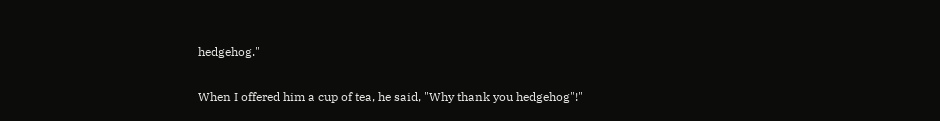hedgehog."

When I offered him a cup of tea, he said, "Why thank you hedgehog"!"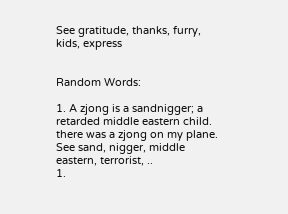See gratitude, thanks, furry, kids, express


Random Words:

1. A zjong is a sandnigger; a retarded middle eastern child. there was a zjong on my plane. See sand, nigger, middle eastern, terrorist, ..
1.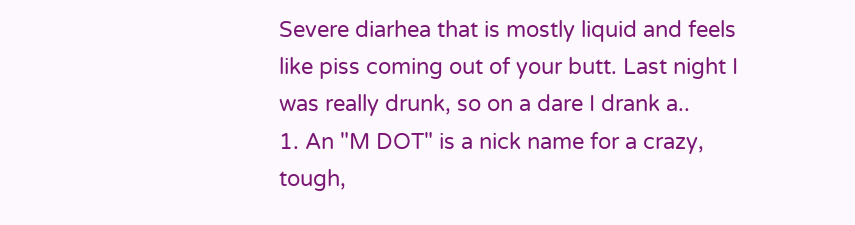Severe diarhea that is mostly liquid and feels like piss coming out of your butt. Last night I was really drunk, so on a dare I drank a..
1. An "M DOT" is a nick name for a crazy, tough,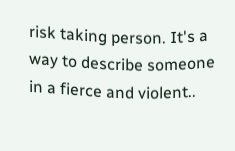risk taking person. It's a way to describe someone in a fierce and violent..